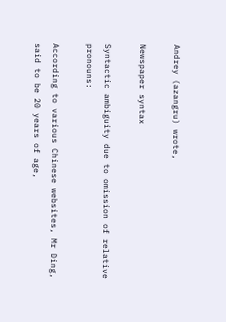Andrey (azangru) wrote,

Newspaper syntax

Syntactic ambiguity due to omission of relative pronouns:

According to various Chinese websites, Mr Ding, said to be 20 years of age,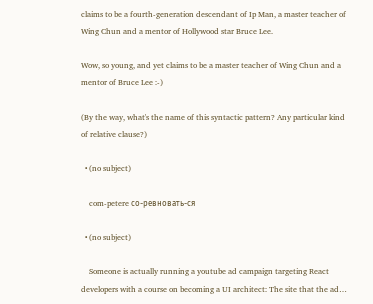claims to be a fourth-generation descendant of Ip Man, a master teacher of Wing Chun and a mentor of Hollywood star Bruce Lee.

Wow, so young, and yet claims to be a master teacher of Wing Chun and a mentor of Bruce Lee :-)

(By the way, what's the name of this syntactic pattern? Any particular kind of relative clause?)

  • (no subject)

    com-petere со-ревновать-ся

  • (no subject)

    Someone is actually running a youtube ad campaign targeting React developers with a course on becoming a UI architect: The site that the ad…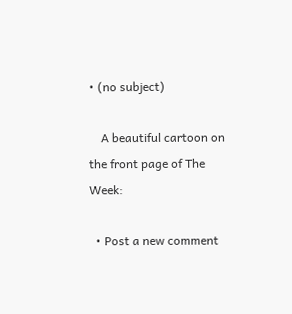• (no subject)

    A beautiful cartoon on the front page of The Week:

  • Post a new comment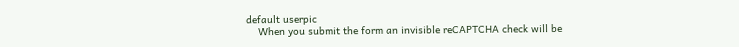default userpic
    When you submit the form an invisible reCAPTCHA check will be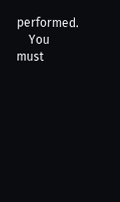performed.
    You must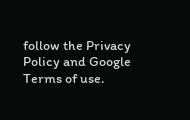follow the Privacy Policy and Google Terms of use.